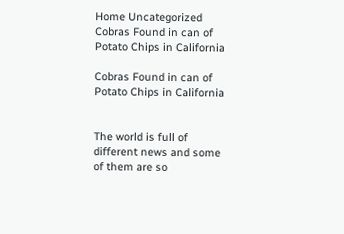Home Uncategorized Cobras Found in can of Potato Chips in California

Cobras Found in can of Potato Chips in California


The world is full of different news and some of them are so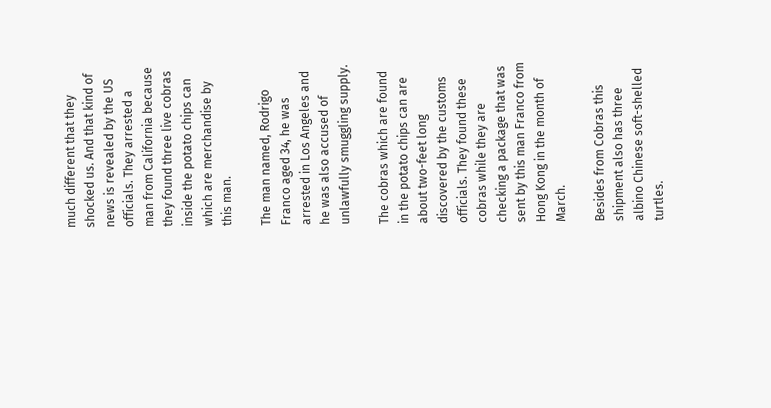much different that they shocked us. And that kind of news is revealed by the US officials. They arrested a man from California because they found three live cobras inside the potato chips can which are merchandise by this man.

The man named, Rodrigo Franco aged 34, he was arrested in Los Angeles and he was also accused of unlawfully smuggling supply.

The cobras which are found in the potato chips can are about two-feet long discovered by the customs officials. They found these cobras while they are checking a package that was sent by this man Franco from Hong Kong in the month of March.

Besides from Cobras this shipment also has three albino Chinese soft-shelled turtles.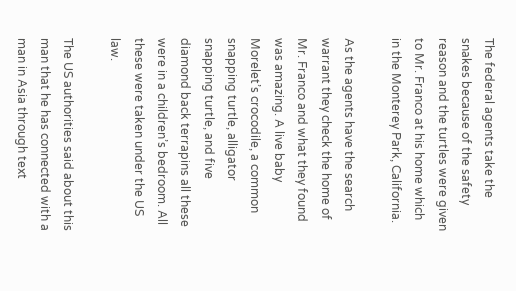The federal agents take the snakes because of the safety reason and the turtles were given to Mr. Franco at his home which in the Monterey Park, California.

As the agents have the search warrant they check the home of Mr. Franco and what they found was amazing. A live baby Morelet’s crocodile, a common snapping turtle, alligator snapping turtle, and five diamond back terrapins all these were in a children’s bedroom. All these were taken under the US law.

The US authorities said about this man that he has connected with a man in Asia through text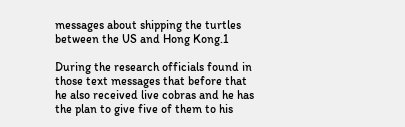messages about shipping the turtles between the US and Hong Kong.1

During the research officials found in those text messages that before that he also received live cobras and he has the plan to give five of them to his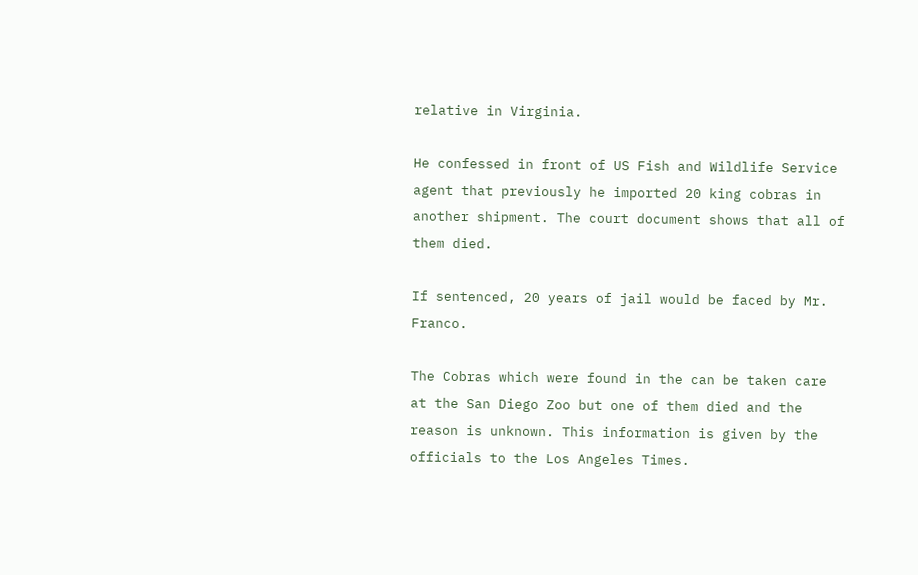relative in Virginia.

He confessed in front of US Fish and Wildlife Service agent that previously he imported 20 king cobras in another shipment. The court document shows that all of them died.

If sentenced, 20 years of jail would be faced by Mr. Franco.

The Cobras which were found in the can be taken care at the San Diego Zoo but one of them died and the reason is unknown. This information is given by the officials to the Los Angeles Times.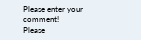Please enter your comment!
Please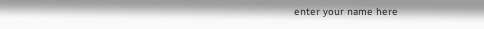enter your name here